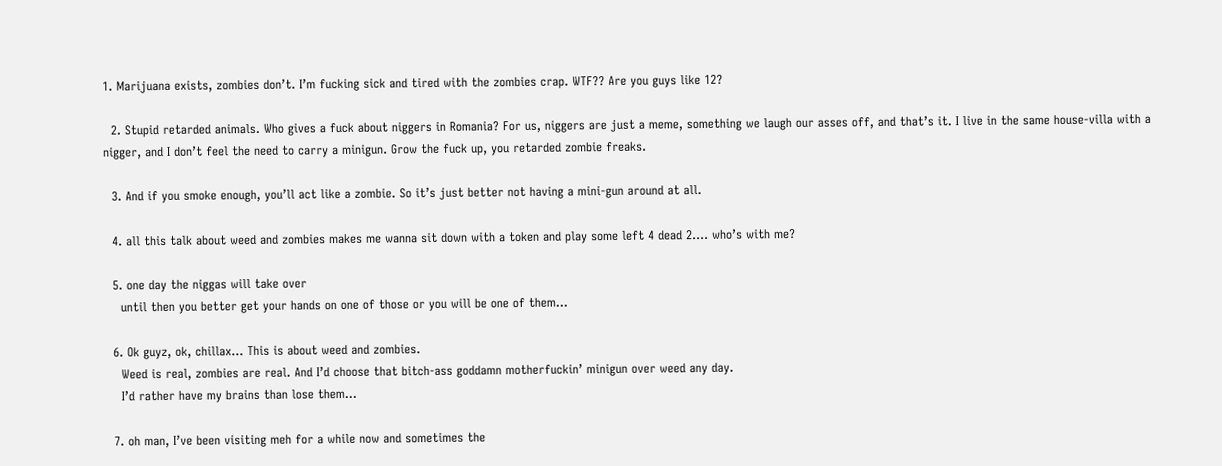1. Marijuana exists, zombies don’t. I’m fucking sick and tired with the zombies crap. WTF?? Are you guys like 12?

  2. Stupid retarded animals. Who gives a fuck about niggers in Romania? For us, niggers are just a meme, something we laugh our asses off, and that’s it. I live in the same house-villa with a nigger, and I don’t feel the need to carry a minigun. Grow the fuck up, you retarded zombie freaks.

  3. And if you smoke enough, you’ll act like a zombie. So it’s just better not having a mini-gun around at all.

  4. all this talk about weed and zombies makes me wanna sit down with a token and play some left 4 dead 2…. who’s with me?

  5. one day the niggas will take over
    until then you better get your hands on one of those or you will be one of them…

  6. Ok guyz, ok, chillax… This is about weed and zombies.
    Weed is real, zombies are real. And I’d choose that bitch-ass goddamn motherfuckin’ minigun over weed any day.
    I’d rather have my brains than lose them…

  7. oh man, I’ve been visiting meh for a while now and sometimes the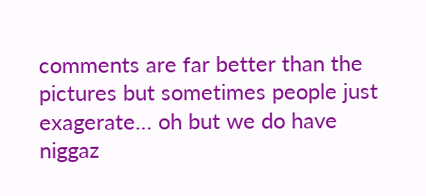comments are far better than the pictures but sometimes people just exagerate… oh but we do have niggaz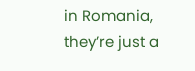in Romania, they’re just a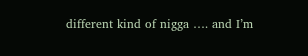different kind of nigga …. and I’m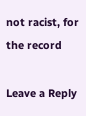not racist, for the record

Leave a Reply